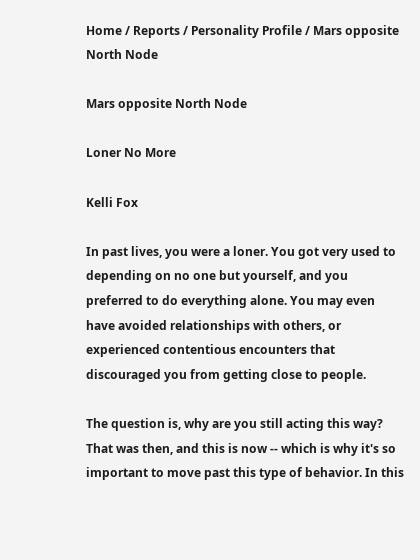Home / Reports / Personality Profile / Mars opposite North Node

Mars opposite North Node

Loner No More

Kelli Fox

In past lives, you were a loner. You got very used to depending on no one but yourself, and you preferred to do everything alone. You may even have avoided relationships with others, or experienced contentious encounters that discouraged you from getting close to people.

The question is, why are you still acting this way? That was then, and this is now -- which is why it's so important to move past this type of behavior. In this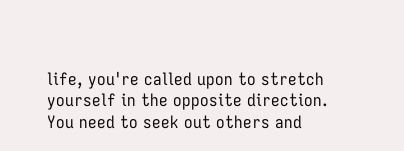life, you're called upon to stretch yourself in the opposite direction. You need to seek out others and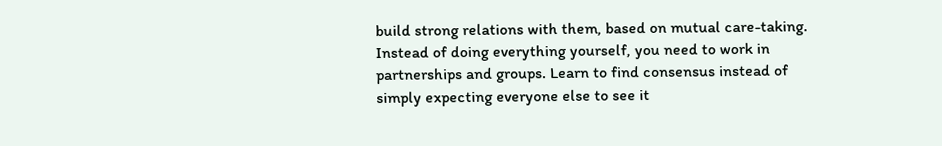build strong relations with them, based on mutual care-taking. Instead of doing everything yourself, you need to work in partnerships and groups. Learn to find consensus instead of simply expecting everyone else to see it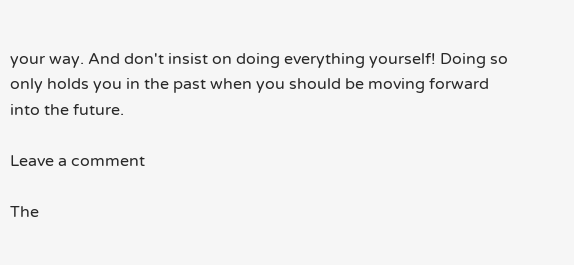your way. And don't insist on doing everything yourself! Doing so only holds you in the past when you should be moving forward into the future.

Leave a comment

The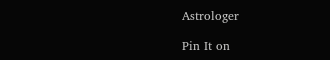Astrologer

Pin It on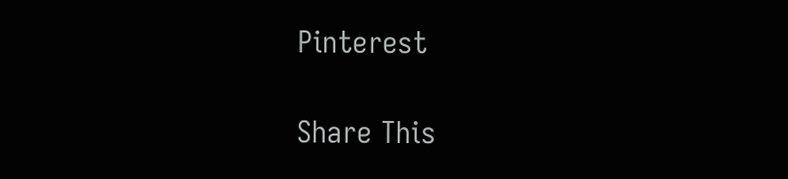Pinterest

Share This